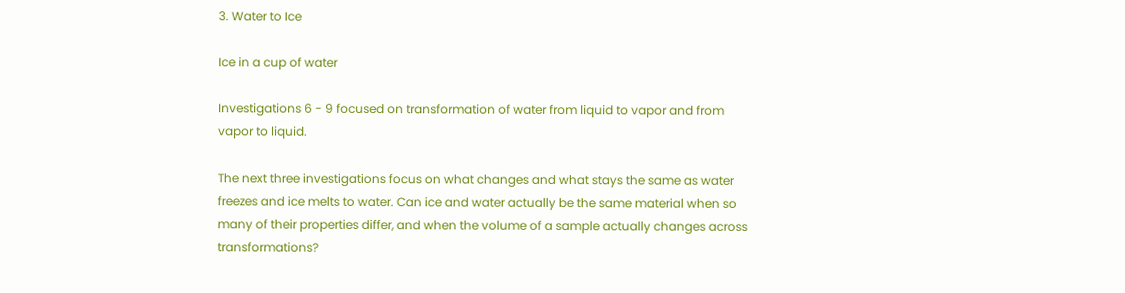3. Water to Ice

Ice in a cup of water

Investigations 6 - 9 focused on transformation of water from liquid to vapor and from vapor to liquid.

The next three investigations focus on what changes and what stays the same as water freezes and ice melts to water. Can ice and water actually be the same material when so many of their properties differ, and when the volume of a sample actually changes across transformations?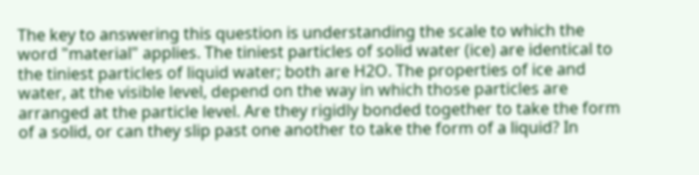The key to answering this question is understanding the scale to which the word "material" applies. The tiniest particles of solid water (ice) are identical to the tiniest particles of liquid water; both are H2O. The properties of ice and water, at the visible level, depend on the way in which those particles are arranged at the particle level. Are they rigidly bonded together to take the form of a solid, or can they slip past one another to take the form of a liquid? In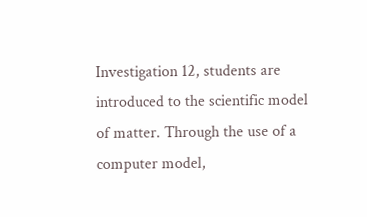Investigation 12, students are introduced to the scientific model of matter. Through the use of a computer model,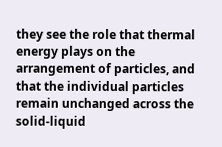they see the role that thermal energy plays on the arrangement of particles, and that the individual particles remain unchanged across the solid-liquid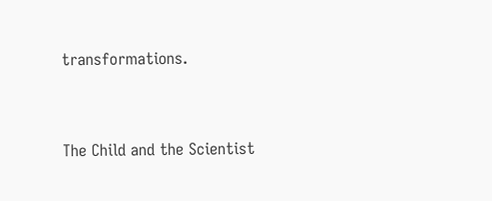transformations.


The Child and the Scientist